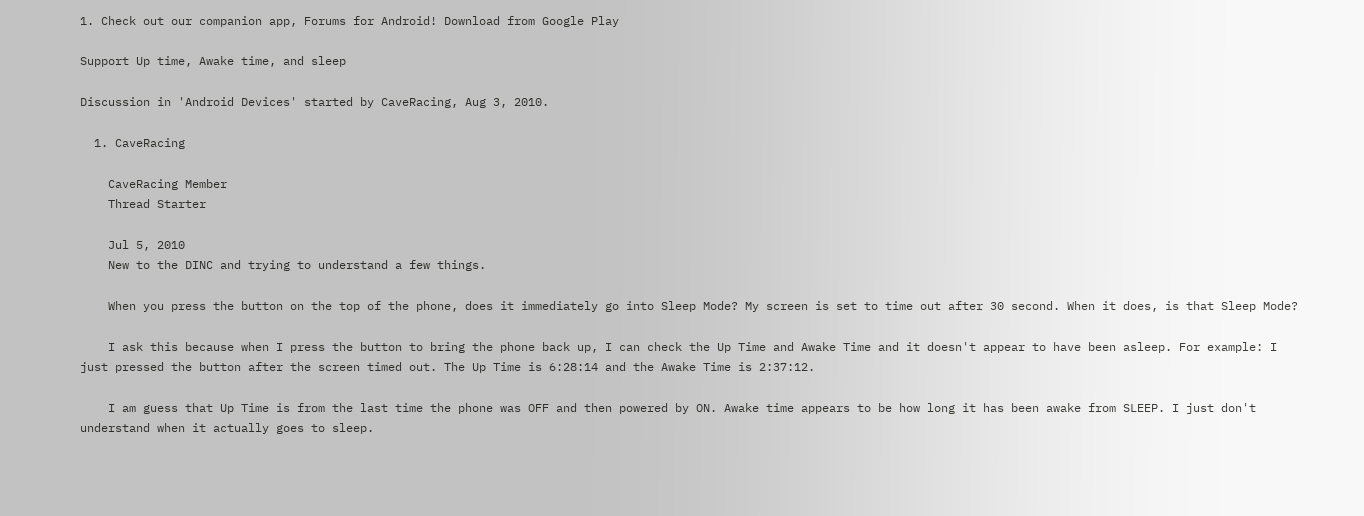1. Check out our companion app, Forums for Android! Download from Google Play

Support Up time, Awake time, and sleep

Discussion in 'Android Devices' started by CaveRacing, Aug 3, 2010.

  1. CaveRacing

    CaveRacing Member
    Thread Starter

    Jul 5, 2010
    New to the DINC and trying to understand a few things.

    When you press the button on the top of the phone, does it immediately go into Sleep Mode? My screen is set to time out after 30 second. When it does, is that Sleep Mode?

    I ask this because when I press the button to bring the phone back up, I can check the Up Time and Awake Time and it doesn't appear to have been asleep. For example: I just pressed the button after the screen timed out. The Up Time is 6:28:14 and the Awake Time is 2:37:12.

    I am guess that Up Time is from the last time the phone was OFF and then powered by ON. Awake time appears to be how long it has been awake from SLEEP. I just don't understand when it actually goes to sleep.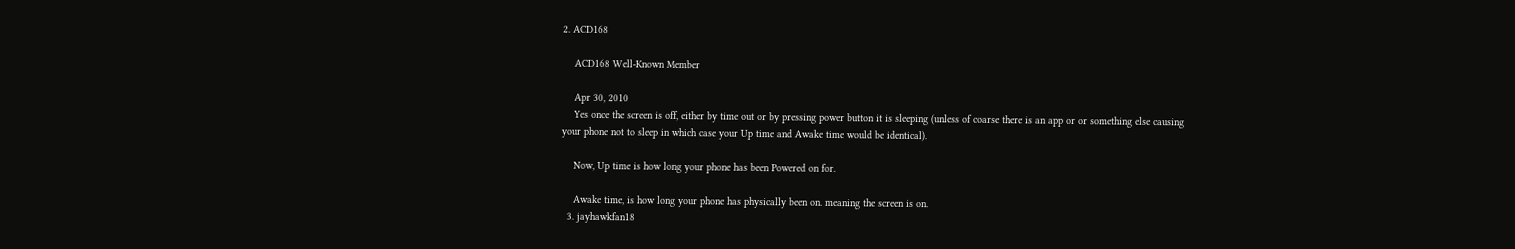2. ACD168

    ACD168 Well-Known Member

    Apr 30, 2010
    Yes once the screen is off, either by time out or by pressing power button it is sleeping (unless of coarse there is an app or or something else causing your phone not to sleep in which case your Up time and Awake time would be identical).

    Now, Up time is how long your phone has been Powered on for.

    Awake time, is how long your phone has physically been on. meaning the screen is on.
  3. jayhawkfan18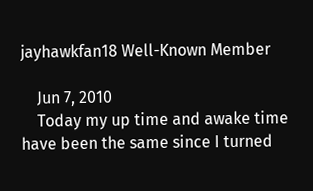jayhawkfan18 Well-Known Member

    Jun 7, 2010
    Today my up time and awake time have been the same since I turned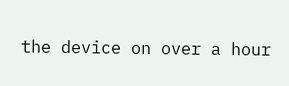the device on over a hour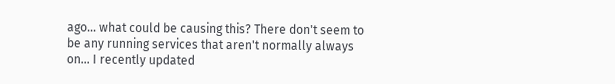ago... what could be causing this? There don't seem to be any running services that aren't normally always on... I recently updated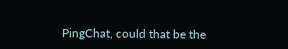PingChat, could that be the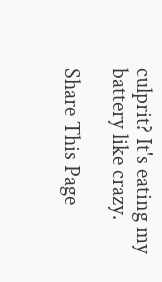culprit? It's eating my battery like crazy.

Share This Page